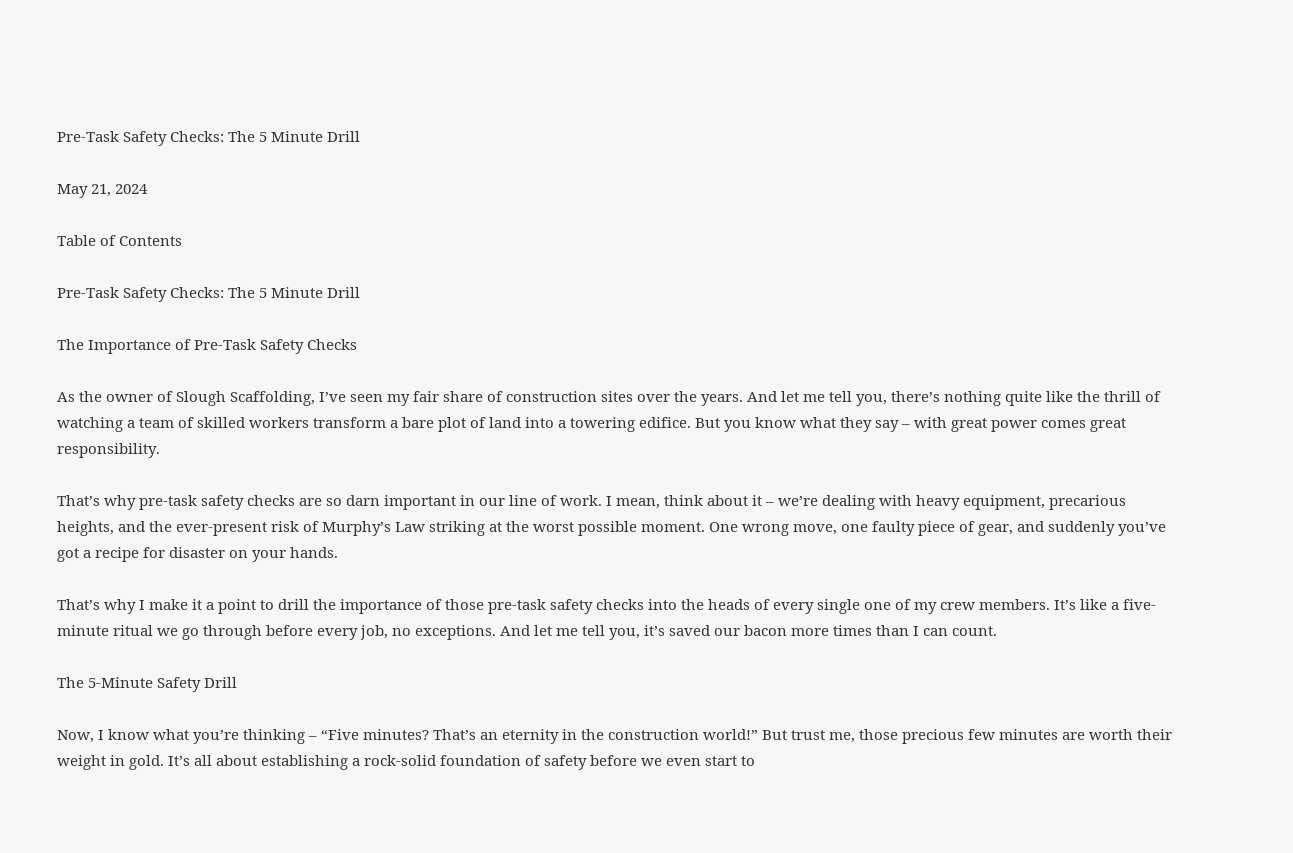Pre-Task Safety Checks: The 5 Minute Drill

May 21, 2024

Table of Contents

Pre-Task Safety Checks: The 5 Minute Drill

The Importance of Pre-Task Safety Checks

As the owner of Slough Scaffolding, I’ve seen my fair share of construction sites over the years. And let me tell you, there’s nothing quite like the thrill of watching a team of skilled workers transform a bare plot of land into a towering edifice. But you know what they say – with great power comes great responsibility.

That’s why pre-task safety checks are so darn important in our line of work. I mean, think about it – we’re dealing with heavy equipment, precarious heights, and the ever-present risk of Murphy’s Law striking at the worst possible moment. One wrong move, one faulty piece of gear, and suddenly you’ve got a recipe for disaster on your hands.

That’s why I make it a point to drill the importance of those pre-task safety checks into the heads of every single one of my crew members. It’s like a five-minute ritual we go through before every job, no exceptions. And let me tell you, it’s saved our bacon more times than I can count.

The 5-Minute Safety Drill

Now, I know what you’re thinking – “Five minutes? That’s an eternity in the construction world!” But trust me, those precious few minutes are worth their weight in gold. It’s all about establishing a rock-solid foundation of safety before we even start to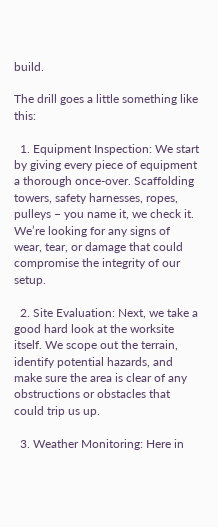build.

The drill goes a little something like this:

  1. Equipment Inspection: We start by giving every piece of equipment a thorough once-over. Scaffolding towers, safety harnesses, ropes, pulleys – you name it, we check it. We’re looking for any signs of wear, tear, or damage that could compromise the integrity of our setup.

  2. Site Evaluation: Next, we take a good hard look at the worksite itself. We scope out the terrain, identify potential hazards, and make sure the area is clear of any obstructions or obstacles that could trip us up.

  3. Weather Monitoring: Here in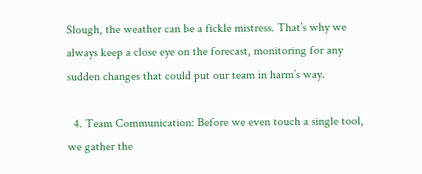Slough, the weather can be a fickle mistress. That’s why we always keep a close eye on the forecast, monitoring for any sudden changes that could put our team in harm’s way.

  4. Team Communication: Before we even touch a single tool, we gather the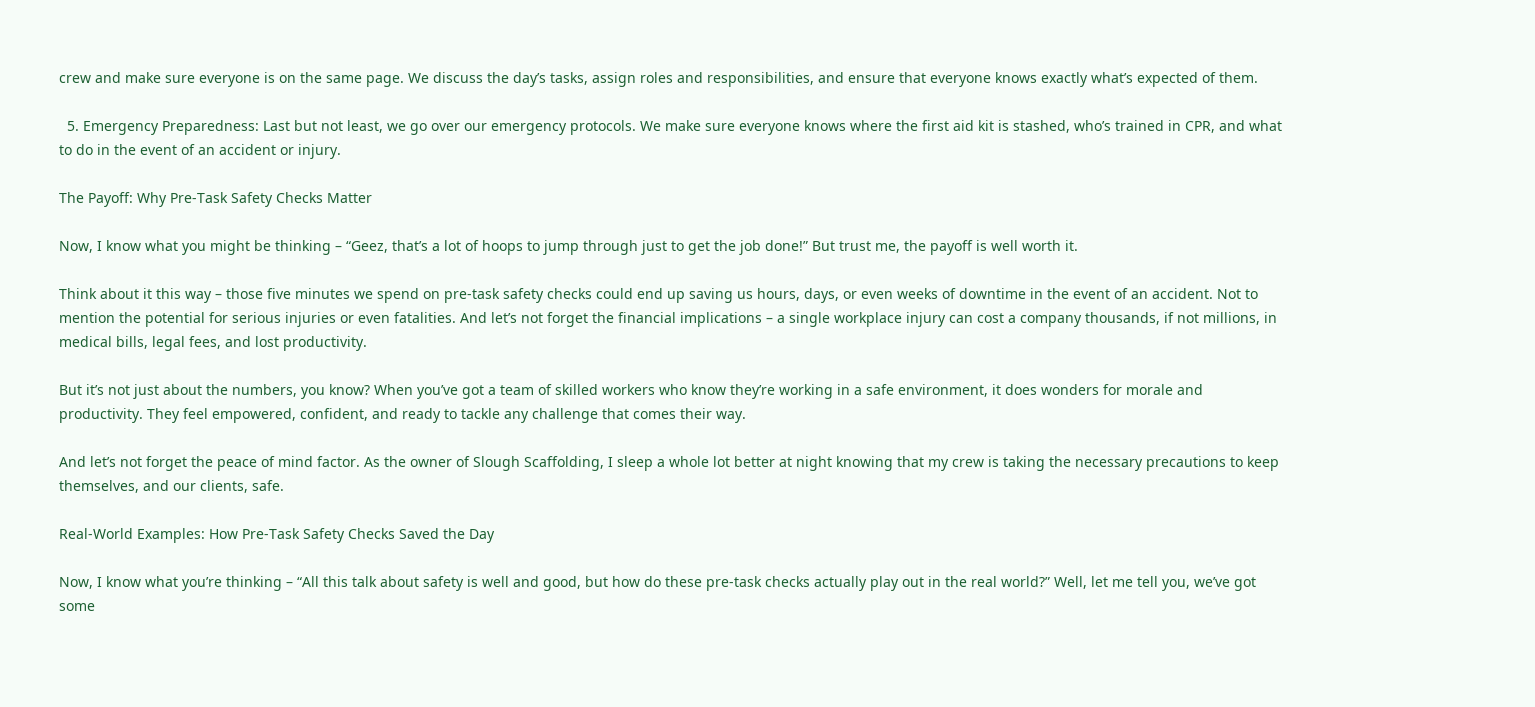crew and make sure everyone is on the same page. We discuss the day’s tasks, assign roles and responsibilities, and ensure that everyone knows exactly what’s expected of them.

  5. Emergency Preparedness: Last but not least, we go over our emergency protocols. We make sure everyone knows where the first aid kit is stashed, who’s trained in CPR, and what to do in the event of an accident or injury.

The Payoff: Why Pre-Task Safety Checks Matter

Now, I know what you might be thinking – “Geez, that’s a lot of hoops to jump through just to get the job done!” But trust me, the payoff is well worth it.

Think about it this way – those five minutes we spend on pre-task safety checks could end up saving us hours, days, or even weeks of downtime in the event of an accident. Not to mention the potential for serious injuries or even fatalities. And let’s not forget the financial implications – a single workplace injury can cost a company thousands, if not millions, in medical bills, legal fees, and lost productivity.

But it’s not just about the numbers, you know? When you’ve got a team of skilled workers who know they’re working in a safe environment, it does wonders for morale and productivity. They feel empowered, confident, and ready to tackle any challenge that comes their way.

And let’s not forget the peace of mind factor. As the owner of Slough Scaffolding, I sleep a whole lot better at night knowing that my crew is taking the necessary precautions to keep themselves, and our clients, safe.

Real-World Examples: How Pre-Task Safety Checks Saved the Day

Now, I know what you’re thinking – “All this talk about safety is well and good, but how do these pre-task checks actually play out in the real world?” Well, let me tell you, we’ve got some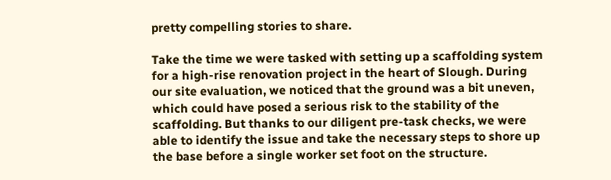pretty compelling stories to share.

Take the time we were tasked with setting up a scaffolding system for a high-rise renovation project in the heart of Slough. During our site evaluation, we noticed that the ground was a bit uneven, which could have posed a serious risk to the stability of the scaffolding. But thanks to our diligent pre-task checks, we were able to identify the issue and take the necessary steps to shore up the base before a single worker set foot on the structure.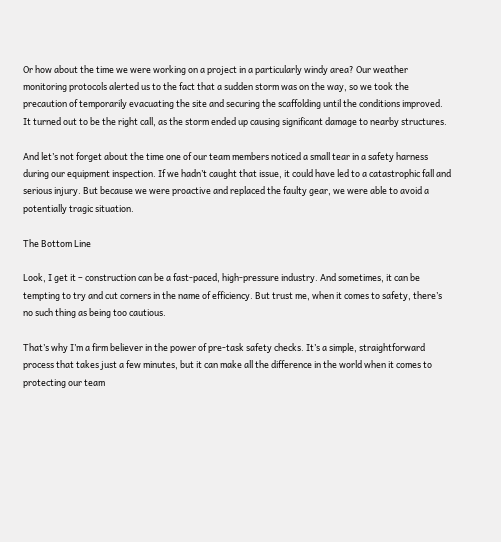Or how about the time we were working on a project in a particularly windy area? Our weather monitoring protocols alerted us to the fact that a sudden storm was on the way, so we took the precaution of temporarily evacuating the site and securing the scaffolding until the conditions improved. It turned out to be the right call, as the storm ended up causing significant damage to nearby structures.

And let’s not forget about the time one of our team members noticed a small tear in a safety harness during our equipment inspection. If we hadn’t caught that issue, it could have led to a catastrophic fall and serious injury. But because we were proactive and replaced the faulty gear, we were able to avoid a potentially tragic situation.

The Bottom Line

Look, I get it – construction can be a fast-paced, high-pressure industry. And sometimes, it can be tempting to try and cut corners in the name of efficiency. But trust me, when it comes to safety, there’s no such thing as being too cautious.

That’s why I’m a firm believer in the power of pre-task safety checks. It’s a simple, straightforward process that takes just a few minutes, but it can make all the difference in the world when it comes to protecting our team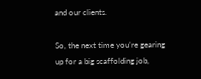and our clients.

So, the next time you’re gearing up for a big scaffolding job,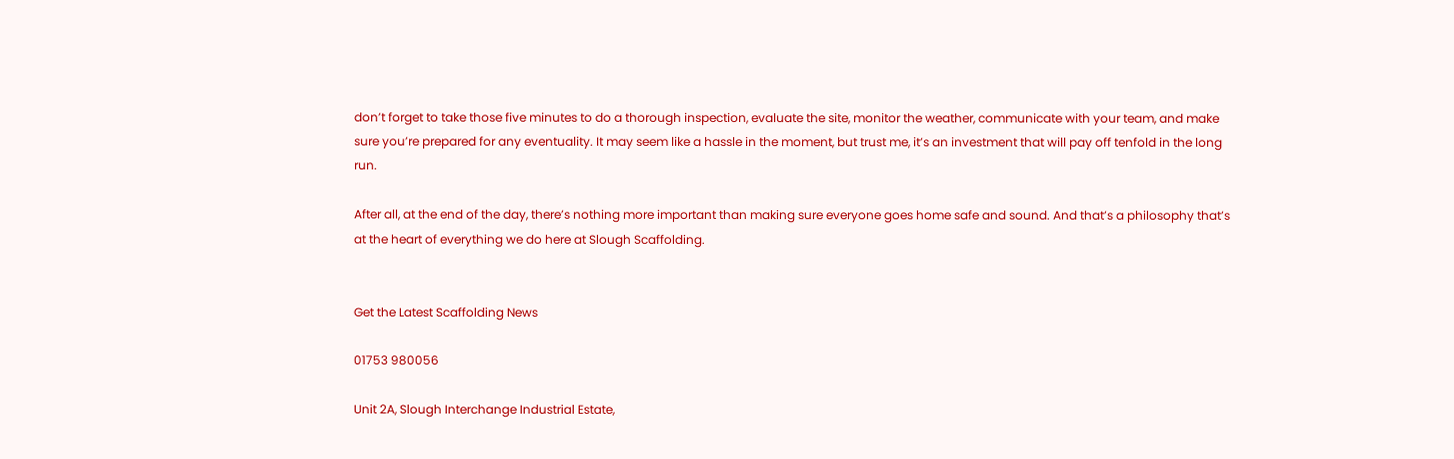don’t forget to take those five minutes to do a thorough inspection, evaluate the site, monitor the weather, communicate with your team, and make sure you’re prepared for any eventuality. It may seem like a hassle in the moment, but trust me, it’s an investment that will pay off tenfold in the long run.

After all, at the end of the day, there’s nothing more important than making sure everyone goes home safe and sound. And that’s a philosophy that’s at the heart of everything we do here at Slough Scaffolding.


Get the Latest Scaffolding News

01753 980056

Unit 2A, Slough Interchange Industrial Estate,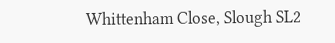Whittenham Close, Slough SL2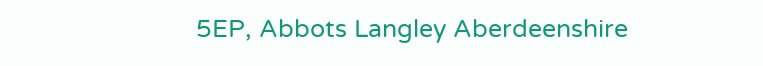5EP, Abbots Langley Aberdeenshire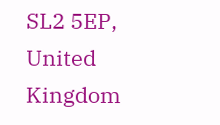SL2 5EP, United Kingdom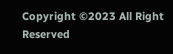Copyright ©2023 All Right Reserved